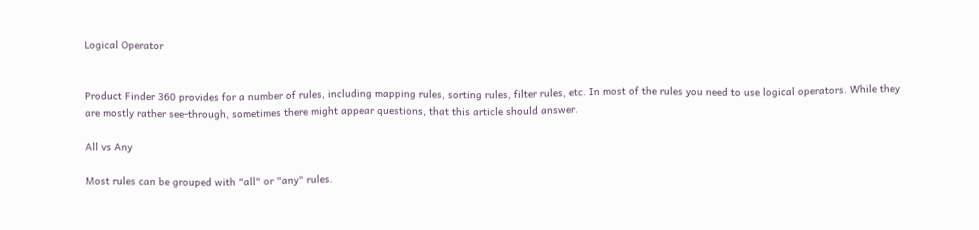Logical Operator


Product Finder 360 provides for a number of rules, including mapping rules, sorting rules, filter rules, etc. In most of the rules you need to use logical operators. While they are mostly rather see-through, sometimes there might appear questions, that this article should answer.

All vs Any

Most rules can be grouped with "all" or "any" rules.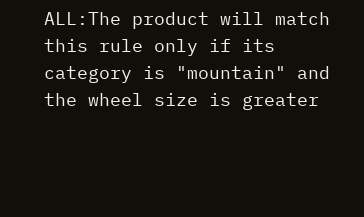ALL:The product will match this rule only if its category is "mountain" and the wheel size is greater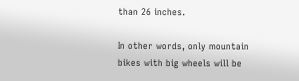than 26 inches.

In other words, only mountain bikes with big wheels will be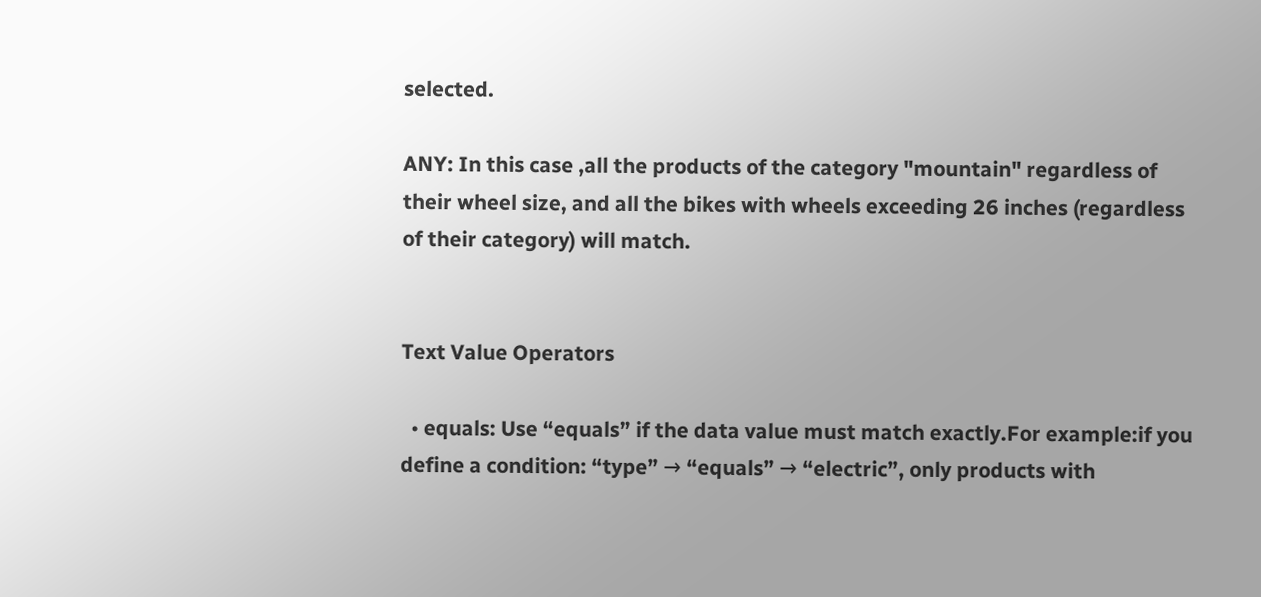selected.

ANY: In this case ,all the products of the category "mountain" regardless of their wheel size, and all the bikes with wheels exceeding 26 inches (regardless of their category) will match.


Text Value Operators

  • equals: Use “equals” if the data value must match exactly.For example:if you define a condition: “type” → “equals” → “electric”, only products with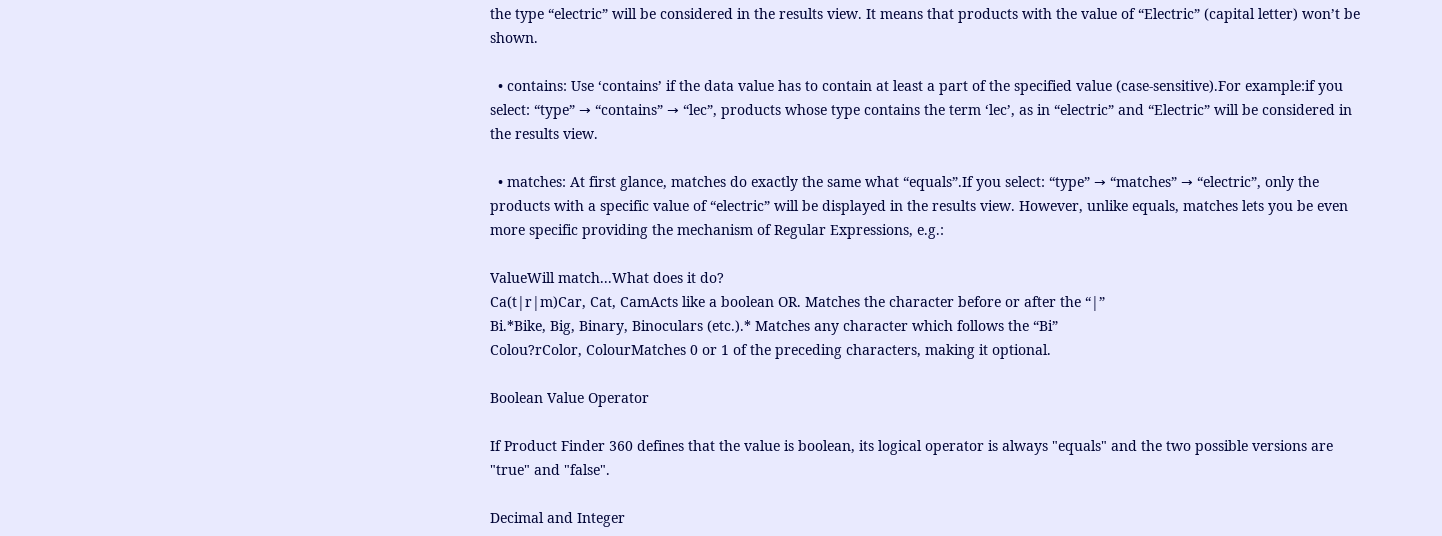the type “electric” will be considered in the results view. It means that products with the value of “Electric” (capital letter) won’t be shown.

  • contains: Use ‘contains’ if the data value has to contain at least a part of the specified value (case-sensitive).For example:if you select: “type” → “contains” → “lec”, products whose type contains the term ‘lec’, as in “electric” and “Electric” will be considered in the results view.

  • matches: At first glance, matches do exactly the same what “equals”.If you select: “type” → “matches” → “electric”, only the products with a specific value of “electric” will be displayed in the results view. However, unlike equals, matches lets you be even more specific providing the mechanism of Regular Expressions, e.g.:

ValueWill match...What does it do?
Ca(t|r|m)Car, Cat, CamActs like a boolean OR. Matches the character before or after the “|”
Bi.*Bike, Big, Binary, Binoculars (etc.).* Matches any character which follows the “Bi”
Colou?rColor, ColourMatches 0 or 1 of the preceding characters, making it optional.

Boolean Value Operator

If Product Finder 360 defines that the value is boolean, its logical operator is always "equals" and the two possible versions are "true" and "false".

Decimal and Integer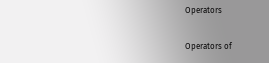Operators

Operators of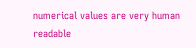numerical values are very human readable